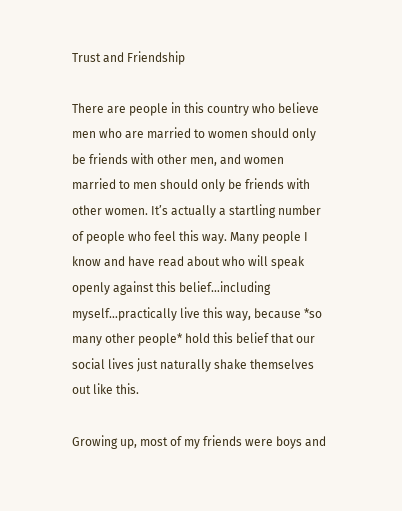Trust and Friendship

There are people in this country who believe men who are married to women should only be friends with other men, and women married to men should only be friends with other women. It’s actually a startling number of people who feel this way. Many people I know and have read about who will speak openly against this belief…including myself…practically live this way, because *so many other people* hold this belief that our social lives just naturally shake themselves out like this.

Growing up, most of my friends were boys and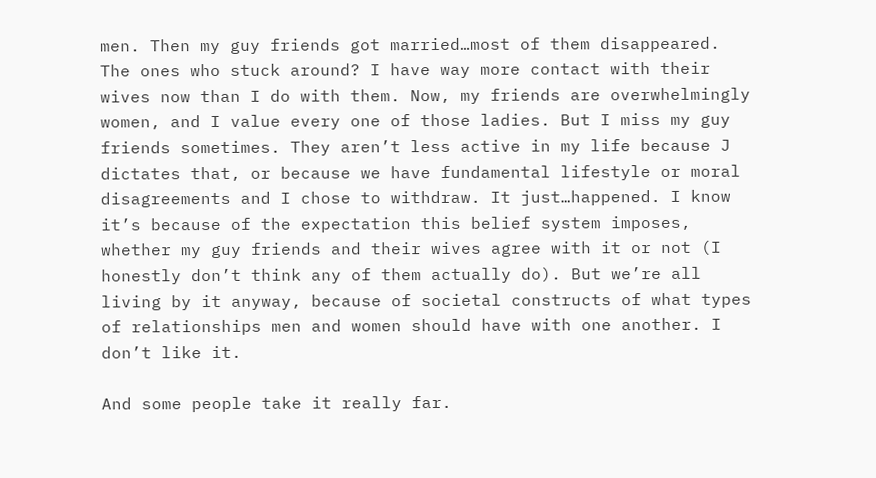men. Then my guy friends got married…most of them disappeared. The ones who stuck around? I have way more contact with their wives now than I do with them. Now, my friends are overwhelmingly women, and I value every one of those ladies. But I miss my guy friends sometimes. They aren’t less active in my life because J dictates that, or because we have fundamental lifestyle or moral disagreements and I chose to withdraw. It just…happened. I know it’s because of the expectation this belief system imposes, whether my guy friends and their wives agree with it or not (I honestly don’t think any of them actually do). But we’re all living by it anyway, because of societal constructs of what types of relationships men and women should have with one another. I don’t like it.

And some people take it really far.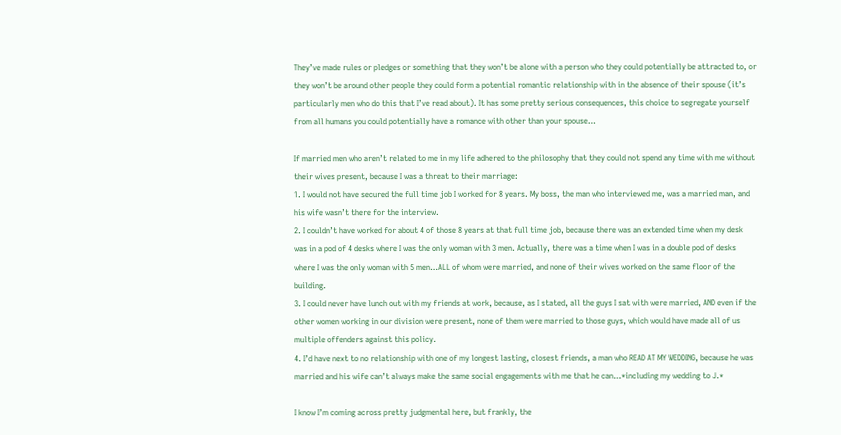They’ve made rules or pledges or something that they won’t be alone with a person who they could potentially be attracted to, or they won’t be around other people they could form a potential romantic relationship with in the absence of their spouse (it’s particularly men who do this that I’ve read about). It has some pretty serious consequences, this choice to segregate yourself from all humans you could potentially have a romance with other than your spouse…

If married men who aren’t related to me in my life adhered to the philosophy that they could not spend any time with me without their wives present, because I was a threat to their marriage:
1. I would not have secured the full time job I worked for 8 years. My boss, the man who interviewed me, was a married man, and his wife wasn’t there for the interview.
2. I couldn’t have worked for about 4 of those 8 years at that full time job, because there was an extended time when my desk was in a pod of 4 desks where I was the only woman with 3 men. Actually, there was a time when I was in a double pod of desks where I was the only woman with 5 men…ALL of whom were married, and none of their wives worked on the same floor of the building.
3. I could never have lunch out with my friends at work, because, as I stated, all the guys I sat with were married, AND even if the other women working in our division were present, none of them were married to those guys, which would have made all of us multiple offenders against this policy.
4. I’d have next to no relationship with one of my longest lasting, closest friends, a man who READ AT MY WEDDING, because he was married and his wife can’t always make the same social engagements with me that he can…*including my wedding to J.*

I know I’m coming across pretty judgmental here, but frankly, the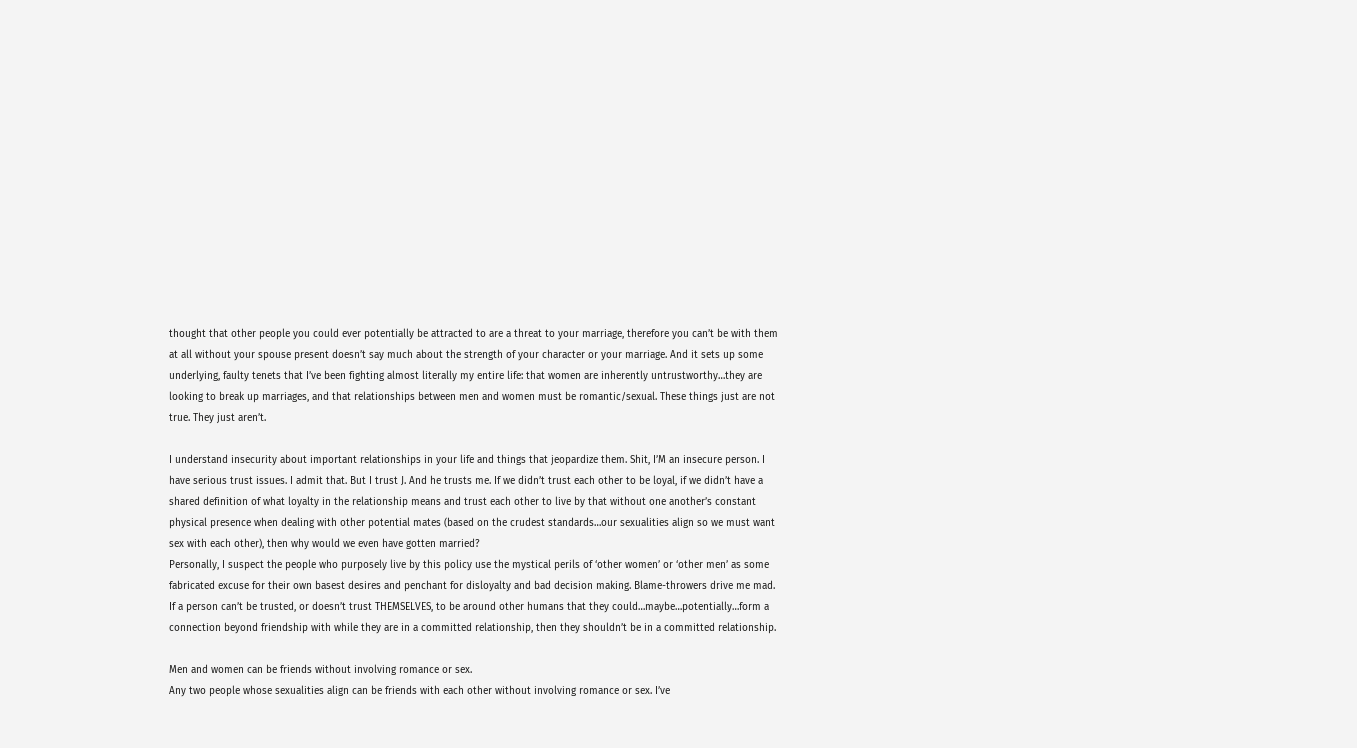thought that other people you could ever potentially be attracted to are a threat to your marriage, therefore you can’t be with them at all without your spouse present doesn’t say much about the strength of your character or your marriage. And it sets up some underlying, faulty tenets that I’ve been fighting almost literally my entire life: that women are inherently untrustworthy…they are looking to break up marriages, and that relationships between men and women must be romantic/sexual. These things just are not true. They just aren’t.

I understand insecurity about important relationships in your life and things that jeopardize them. Shit, I’M an insecure person. I have serious trust issues. I admit that. But I trust J. And he trusts me. If we didn’t trust each other to be loyal, if we didn’t have a shared definition of what loyalty in the relationship means and trust each other to live by that without one another’s constant physical presence when dealing with other potential mates (based on the crudest standards…our sexualities align so we must want sex with each other), then why would we even have gotten married?
Personally, I suspect the people who purposely live by this policy use the mystical perils of ‘other women’ or ‘other men’ as some fabricated excuse for their own basest desires and penchant for disloyalty and bad decision making. Blame-throwers drive me mad. If a person can’t be trusted, or doesn’t trust THEMSELVES, to be around other humans that they could…maybe…potentially…form a connection beyond friendship with while they are in a committed relationship, then they shouldn’t be in a committed relationship.

Men and women can be friends without involving romance or sex.
Any two people whose sexualities align can be friends with each other without involving romance or sex. I’ve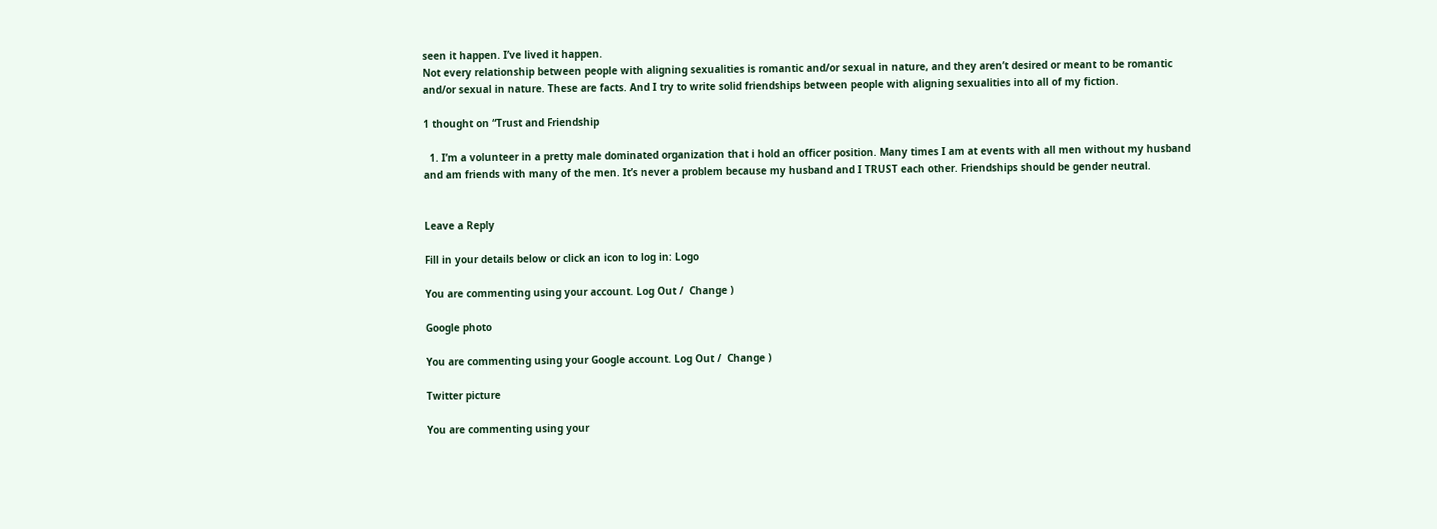seen it happen. I’ve lived it happen.
Not every relationship between people with aligning sexualities is romantic and/or sexual in nature, and they aren’t desired or meant to be romantic and/or sexual in nature. These are facts. And I try to write solid friendships between people with aligning sexualities into all of my fiction.

1 thought on “Trust and Friendship

  1. I’m a volunteer in a pretty male dominated organization that i hold an officer position. Many times I am at events with all men without my husband and am friends with many of the men. It’s never a problem because my husband and I TRUST each other. Friendships should be gender neutral.


Leave a Reply

Fill in your details below or click an icon to log in: Logo

You are commenting using your account. Log Out /  Change )

Google photo

You are commenting using your Google account. Log Out /  Change )

Twitter picture

You are commenting using your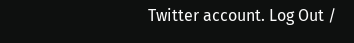Twitter account. Log Out /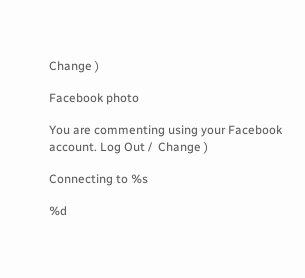Change )

Facebook photo

You are commenting using your Facebook account. Log Out /  Change )

Connecting to %s

%d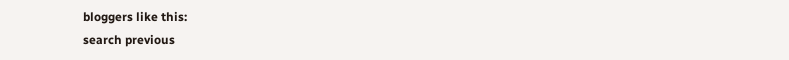bloggers like this:
search previous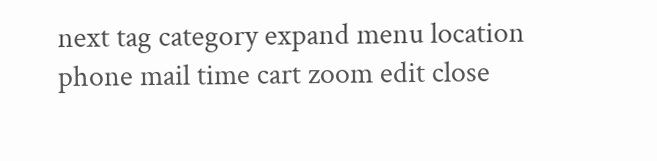next tag category expand menu location phone mail time cart zoom edit close